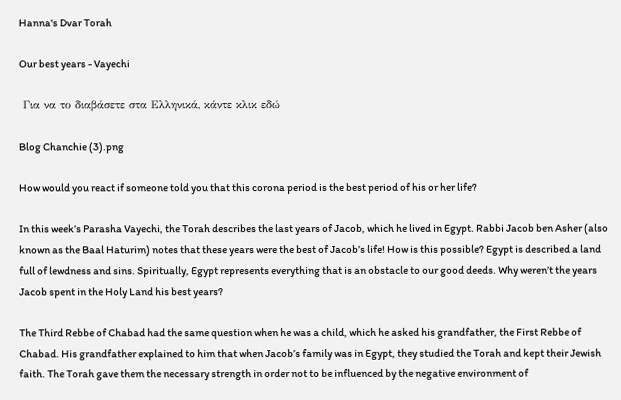Hanna's Dvar Torah

Our best years - Vayechi

 Για να το διαβάσετε στα Ελληνικά, κάντε κλικ εδώ

Blog Chanchie (3).png

How would you react if someone told you that this corona period is the best period of his or her life?

In this week’s Parasha Vayechi, the Torah describes the last years of Jacob, which he lived in Egypt. Rabbi Jacob ben Asher (also known as the Baal Haturim) notes that these years were the best of Jacob’s life! How is this possible? Egypt is described a land full of lewdness and sins. Spiritually, Egypt represents everything that is an obstacle to our good deeds. Why weren’t the years Jacob spent in the Holy Land his best years?

The Third Rebbe of Chabad had the same question when he was a child, which he asked his grandfather, the First Rebbe of Chabad. His grandfather explained to him that when Jacob’s family was in Egypt, they studied the Torah and kept their Jewish faith. The Torah gave them the necessary strength in order not to be influenced by the negative environment of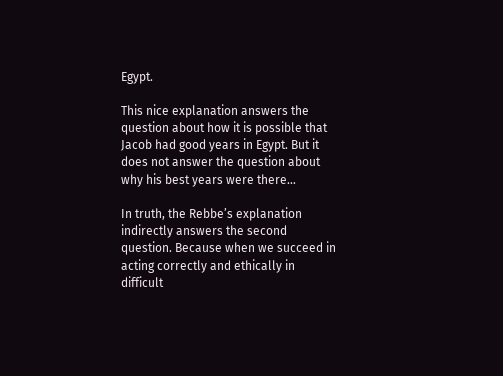Egypt.

This nice explanation answers the question about how it is possible that Jacob had good years in Egypt. But it does not answer the question about why his best years were there…

In truth, the Rebbe’s explanation indirectly answers the second question. Because when we succeed in acting correctly and ethically in difficult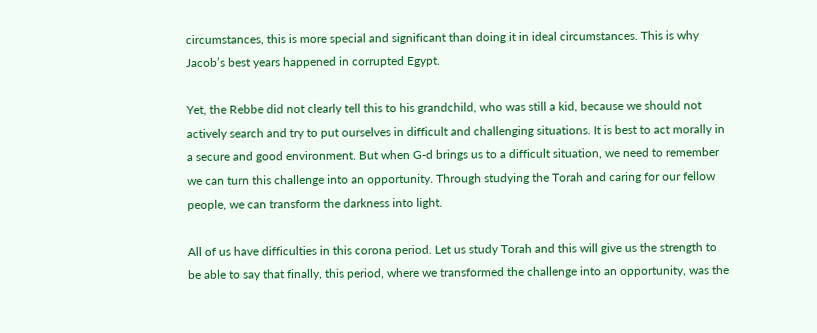circumstances, this is more special and significant than doing it in ideal circumstances. This is why Jacob’s best years happened in corrupted Egypt.

Yet, the Rebbe did not clearly tell this to his grandchild, who was still a kid, because we should not actively search and try to put ourselves in difficult and challenging situations. It is best to act morally in a secure and good environment. But when G-d brings us to a difficult situation, we need to remember we can turn this challenge into an opportunity. Through studying the Torah and caring for our fellow people, we can transform the darkness into light.

All of us have difficulties in this corona period. Let us study Torah and this will give us the strength to be able to say that finally, this period, where we transformed the challenge into an opportunity, was the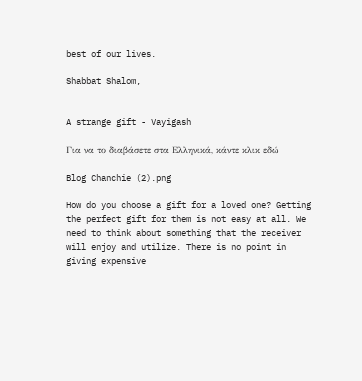best of our lives.

Shabbat Shalom,


A strange gift - Vayigash

Για να το διαβάσετε στα Ελληνικά, κάντε κλικ εδώ

Blog Chanchie (2).png

How do you choose a gift for a loved one? Getting the perfect gift for them is not easy at all. We need to think about something that the receiver will enjoy and utilize. There is no point in giving expensive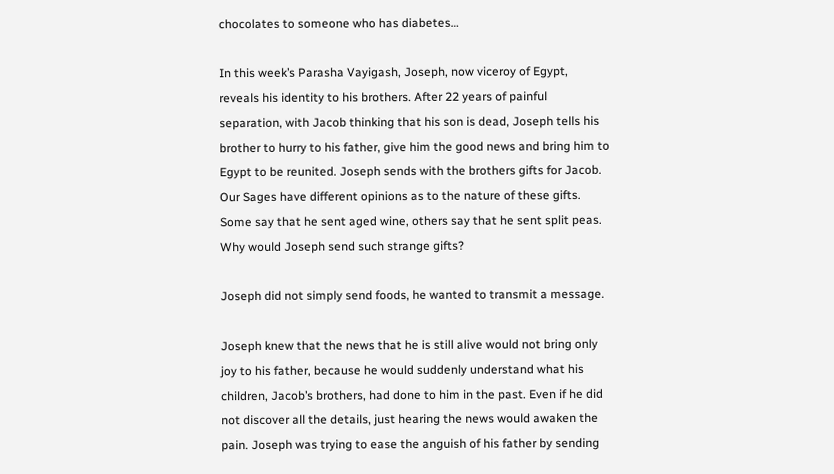chocolates to someone who has diabetes…

In this week’s Parasha Vayigash, Joseph, now viceroy of Egypt, reveals his identity to his brothers. After 22 years of painful separation, with Jacob thinking that his son is dead, Joseph tells his brother to hurry to his father, give him the good news and bring him to Egypt to be reunited. Joseph sends with the brothers gifts for Jacob. Our Sages have different opinions as to the nature of these gifts. Some say that he sent aged wine, others say that he sent split peas. Why would Joseph send such strange gifts?

Joseph did not simply send foods, he wanted to transmit a message.

Joseph knew that the news that he is still alive would not bring only joy to his father, because he would suddenly understand what his children, Jacob’s brothers, had done to him in the past. Even if he did not discover all the details, just hearing the news would awaken the pain. Joseph was trying to ease the anguish of his father by sending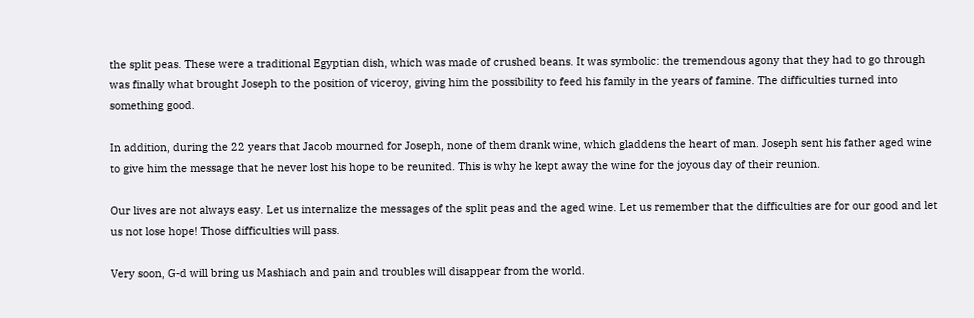the split peas. These were a traditional Egyptian dish, which was made of crushed beans. It was symbolic: the tremendous agony that they had to go through was finally what brought Joseph to the position of viceroy, giving him the possibility to feed his family in the years of famine. The difficulties turned into something good.

In addition, during the 22 years that Jacob mourned for Joseph, none of them drank wine, which gladdens the heart of man. Joseph sent his father aged wine to give him the message that he never lost his hope to be reunited. This is why he kept away the wine for the joyous day of their reunion.

Our lives are not always easy. Let us internalize the messages of the split peas and the aged wine. Let us remember that the difficulties are for our good and let us not lose hope! Those difficulties will pass.

Very soon, G-d will bring us Mashiach and pain and troubles will disappear from the world.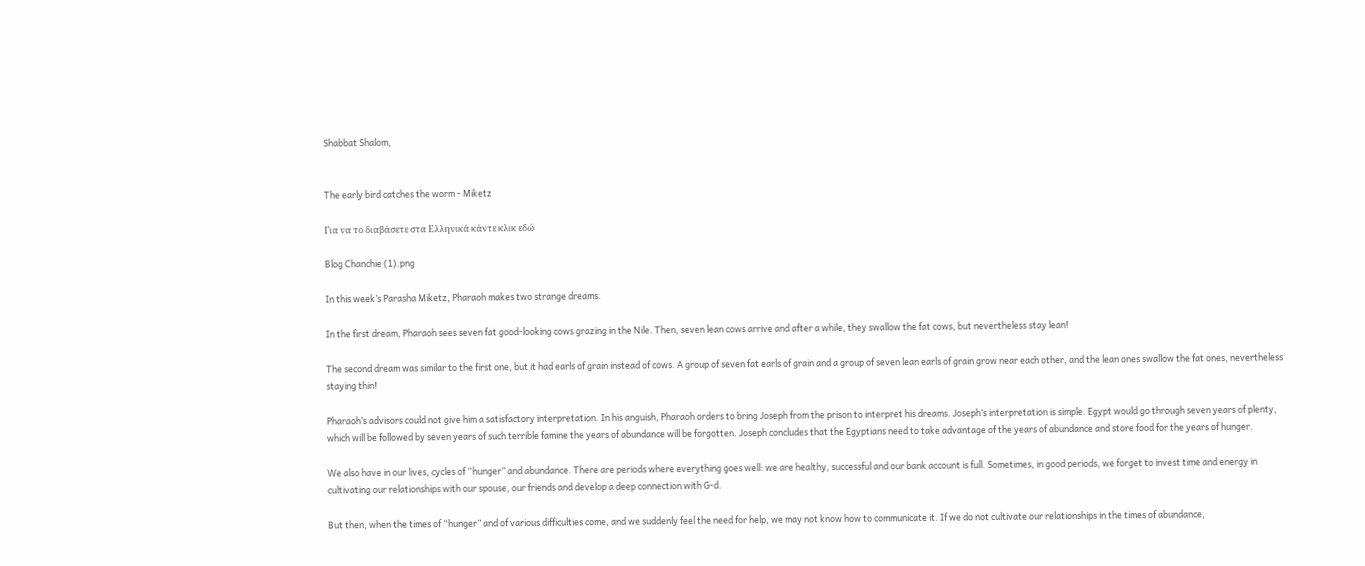Shabbat Shalom,


The early bird catches the worm - Miketz

Για να το διαβάσετε στα Ελληνικά κάντε κλικ εδώ

Blog Chanchie (1).png

In this week’s Parasha Miketz, Pharaoh makes two strange dreams.

In the first dream, Pharaoh sees seven fat good-looking cows grazing in the Nile. Then, seven lean cows arrive and after a while, they swallow the fat cows, but nevertheless stay lean!

The second dream was similar to the first one, but it had earls of grain instead of cows. A group of seven fat earls of grain and a group of seven lean earls of grain grow near each other, and the lean ones swallow the fat ones, nevertheless staying thin!

Pharaoh’s advisors could not give him a satisfactory interpretation. In his anguish, Pharaoh orders to bring Joseph from the prison to interpret his dreams. Joseph’s interpretation is simple. Egypt would go through seven years of plenty, which will be followed by seven years of such terrible famine the years of abundance will be forgotten. Joseph concludes that the Egyptians need to take advantage of the years of abundance and store food for the years of hunger.

We also have in our lives, cycles of “hunger” and abundance. There are periods where everything goes well: we are healthy, successful and our bank account is full. Sometimes, in good periods, we forget to invest time and energy in cultivating our relationships with our spouse, our friends and develop a deep connection with G-d.

But then, when the times of “hunger” and of various difficulties come, and we suddenly feel the need for help, we may not know how to communicate it. If we do not cultivate our relationships in the times of abundance,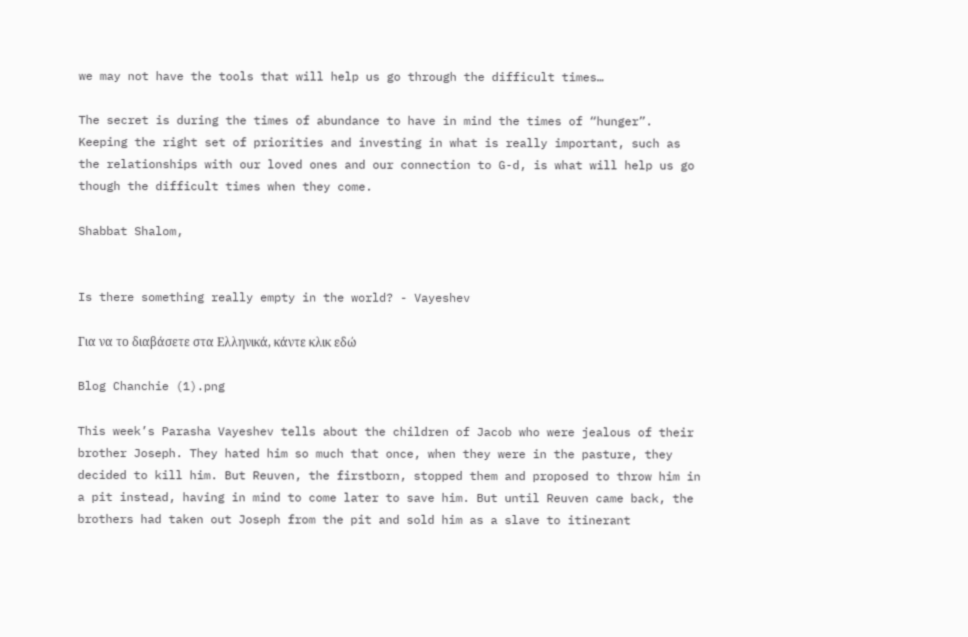we may not have the tools that will help us go through the difficult times…

The secret is during the times of abundance to have in mind the times of “hunger”. Keeping the right set of priorities and investing in what is really important, such as the relationships with our loved ones and our connection to G-d, is what will help us go though the difficult times when they come.

Shabbat Shalom,


Is there something really empty in the world? - Vayeshev

Για να το διαβάσετε στα Ελληνικά, κάντε κλικ εδώ

Blog Chanchie (1).png

This week’s Parasha Vayeshev tells about the children of Jacob who were jealous of their brother Joseph. They hated him so much that once, when they were in the pasture, they decided to kill him. But Reuven, the firstborn, stopped them and proposed to throw him in a pit instead, having in mind to come later to save him. But until Reuven came back, the brothers had taken out Joseph from the pit and sold him as a slave to itinerant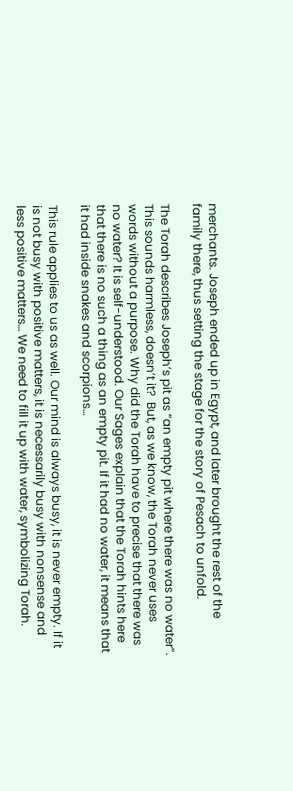merchants. Joseph ended up in Egypt, and later brought the rest of the family there, thus setting the stage for the story of Pesach to unfold.

The Torah describes Joseph’s pit as “an empty pit where there was no water”. This sounds harmless, doesn’t it?  But, as we know, the Torah never uses words without a purpose. Why did the Torah have to precise that there was no water? It is self-understood. Our Sages explain that the Torah hints here that there is no such a thing as an empty pit. If it had no water, it means that it had inside snakes and scorpions…

This rule applies to us as well. Our mind is always busy, it is never empty. If it is not busy with positive matters, it is necessarily busy with nonsense and less positive matters… We need to fill it up with water, symbolizing Torah.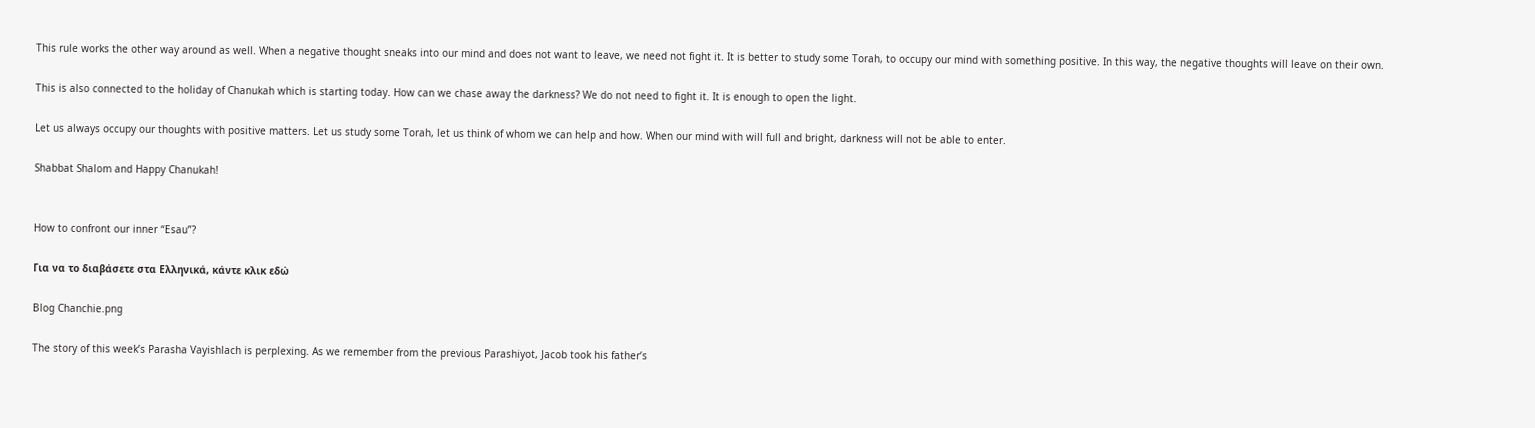This rule works the other way around as well. When a negative thought sneaks into our mind and does not want to leave, we need not fight it. It is better to study some Torah, to occupy our mind with something positive. In this way, the negative thoughts will leave on their own.

This is also connected to the holiday of Chanukah which is starting today. How can we chase away the darkness? We do not need to fight it. It is enough to open the light.

Let us always occupy our thoughts with positive matters. Let us study some Torah, let us think of whom we can help and how. When our mind with will full and bright, darkness will not be able to enter.

Shabbat Shalom and Happy Chanukah!


How to confront our inner “Esau”?

Για να το διαβάσετε στα Ελληνικά, κάντε κλικ εδώ

Blog Chanchie.png

The story of this week’s Parasha Vayishlach is perplexing. As we remember from the previous Parashiyot, Jacob took his father’s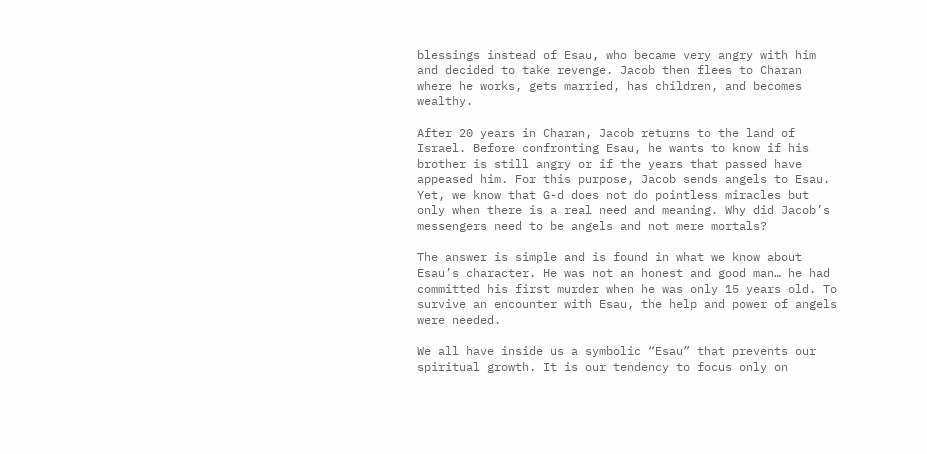blessings instead of Esau, who became very angry with him and decided to take revenge. Jacob then flees to Charan where he works, gets married, has children, and becomes wealthy.

After 20 years in Charan, Jacob returns to the land of Israel. Before confronting Esau, he wants to know if his brother is still angry or if the years that passed have appeased him. For this purpose, Jacob sends angels to Esau. Yet, we know that G-d does not do pointless miracles but only when there is a real need and meaning. Why did Jacob’s messengers need to be angels and not mere mortals?

The answer is simple and is found in what we know about Esau’s character. He was not an honest and good man… he had committed his first murder when he was only 15 years old. To survive an encounter with Esau, the help and power of angels were needed.

We all have inside us a symbolic “Esau” that prevents our spiritual growth. It is our tendency to focus only on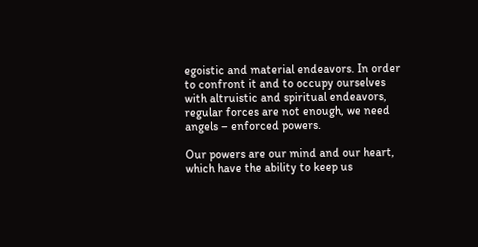egoistic and material endeavors. In order to confront it and to occupy ourselves with altruistic and spiritual endeavors, regular forces are not enough, we need angels – enforced powers.

Our powers are our mind and our heart, which have the ability to keep us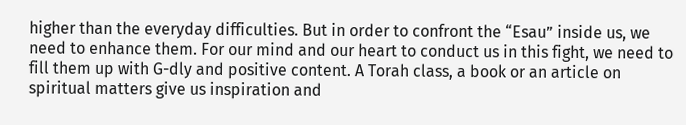higher than the everyday difficulties. But in order to confront the “Esau” inside us, we need to enhance them. For our mind and our heart to conduct us in this fight, we need to fill them up with G-dly and positive content. A Torah class, a book or an article on spiritual matters give us inspiration and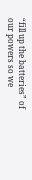“fill up the batteries” of our powers so we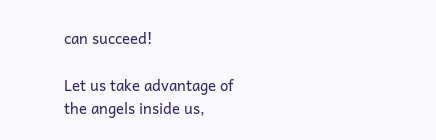can succeed!

Let us take advantage of the angels inside us,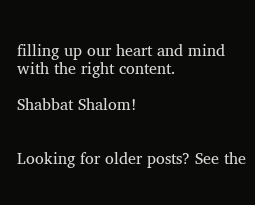filling up our heart and mind with the right content.

Shabbat Shalom!


Looking for older posts? See the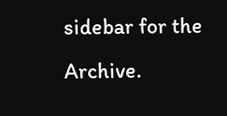sidebar for the Archive.